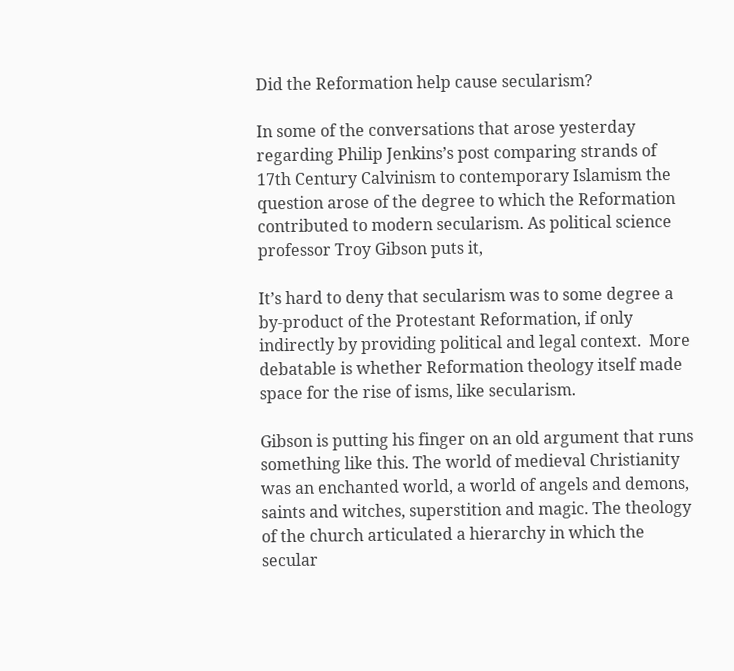Did the Reformation help cause secularism?

In some of the conversations that arose yesterday regarding Philip Jenkins’s post comparing strands of 17th Century Calvinism to contemporary Islamism the question arose of the degree to which the Reformation contributed to modern secularism. As political science professor Troy Gibson puts it,

It’s hard to deny that secularism was to some degree a by-product of the Protestant Reformation, if only indirectly by providing political and legal context.  More debatable is whether Reformation theology itself made space for the rise of isms, like secularism.

Gibson is putting his finger on an old argument that runs something like this. The world of medieval Christianity was an enchanted world, a world of angels and demons, saints and witches, superstition and magic. The theology of the church articulated a hierarchy in which the secular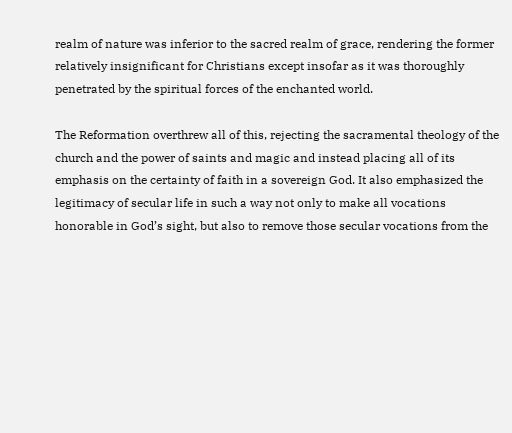realm of nature was inferior to the sacred realm of grace, rendering the former relatively insignificant for Christians except insofar as it was thoroughly penetrated by the spiritual forces of the enchanted world.

The Reformation overthrew all of this, rejecting the sacramental theology of the church and the power of saints and magic and instead placing all of its emphasis on the certainty of faith in a sovereign God. It also emphasized the legitimacy of secular life in such a way not only to make all vocations honorable in God’s sight, but also to remove those secular vocations from the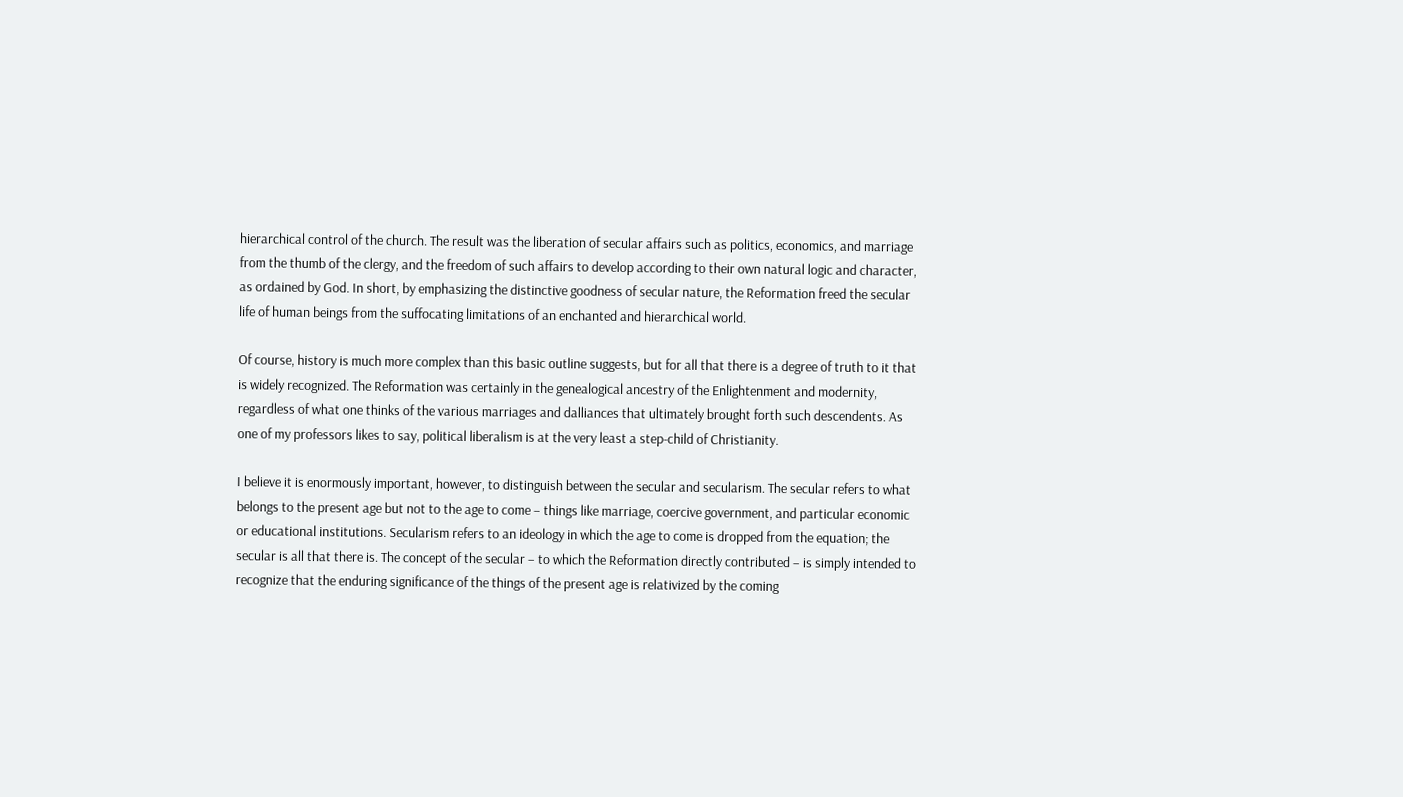hierarchical control of the church. The result was the liberation of secular affairs such as politics, economics, and marriage from the thumb of the clergy, and the freedom of such affairs to develop according to their own natural logic and character, as ordained by God. In short, by emphasizing the distinctive goodness of secular nature, the Reformation freed the secular life of human beings from the suffocating limitations of an enchanted and hierarchical world.

Of course, history is much more complex than this basic outline suggests, but for all that there is a degree of truth to it that is widely recognized. The Reformation was certainly in the genealogical ancestry of the Enlightenment and modernity, regardless of what one thinks of the various marriages and dalliances that ultimately brought forth such descendents. As one of my professors likes to say, political liberalism is at the very least a step-child of Christianity.

I believe it is enormously important, however, to distinguish between the secular and secularism. The secular refers to what belongs to the present age but not to the age to come – things like marriage, coercive government, and particular economic or educational institutions. Secularism refers to an ideology in which the age to come is dropped from the equation; the secular is all that there is. The concept of the secular – to which the Reformation directly contributed – is simply intended to recognize that the enduring significance of the things of the present age is relativized by the coming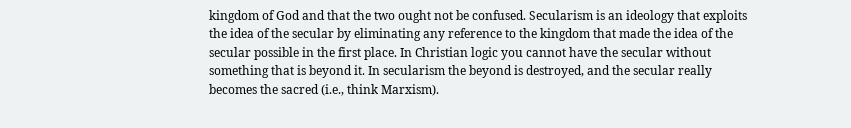kingdom of God and that the two ought not be confused. Secularism is an ideology that exploits the idea of the secular by eliminating any reference to the kingdom that made the idea of the secular possible in the first place. In Christian logic you cannot have the secular without something that is beyond it. In secularism the beyond is destroyed, and the secular really becomes the sacred (i.e., think Marxism).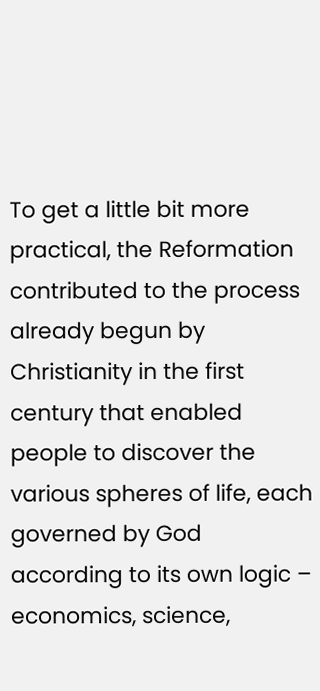To get a little bit more practical, the Reformation contributed to the process already begun by Christianity in the first century that enabled people to discover the various spheres of life, each governed by God according to its own logic – economics, science,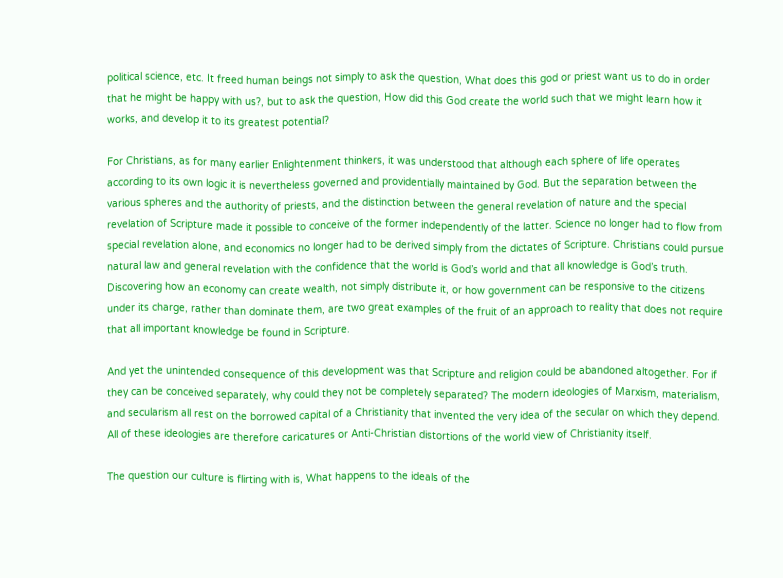political science, etc. It freed human beings not simply to ask the question, What does this god or priest want us to do in order that he might be happy with us?, but to ask the question, How did this God create the world such that we might learn how it works, and develop it to its greatest potential?

For Christians, as for many earlier Enlightenment thinkers, it was understood that although each sphere of life operates according to its own logic it is nevertheless governed and providentially maintained by God. But the separation between the various spheres and the authority of priests, and the distinction between the general revelation of nature and the special revelation of Scripture made it possible to conceive of the former independently of the latter. Science no longer had to flow from special revelation alone, and economics no longer had to be derived simply from the dictates of Scripture. Christians could pursue natural law and general revelation with the confidence that the world is God’s world and that all knowledge is God’s truth. Discovering how an economy can create wealth, not simply distribute it, or how government can be responsive to the citizens under its charge, rather than dominate them, are two great examples of the fruit of an approach to reality that does not require that all important knowledge be found in Scripture.

And yet the unintended consequence of this development was that Scripture and religion could be abandoned altogether. For if they can be conceived separately, why could they not be completely separated? The modern ideologies of Marxism, materialism, and secularism all rest on the borrowed capital of a Christianity that invented the very idea of the secular on which they depend. All of these ideologies are therefore caricatures or Anti-Christian distortions of the world view of Christianity itself.

The question our culture is flirting with is, What happens to the ideals of the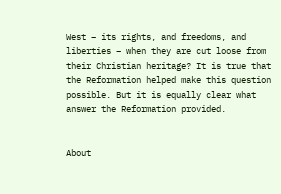West – its rights, and freedoms, and liberties – when they are cut loose from their Christian heritage? It is true that the Reformation helped make this question possible. But it is equally clear what answer the Reformation provided.


About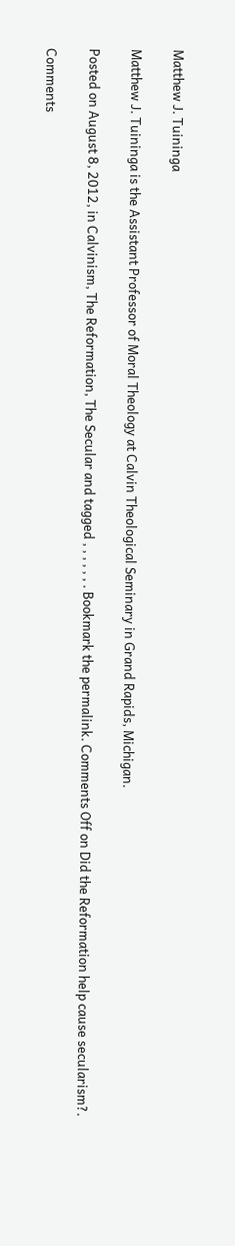Matthew J. Tuininga

Matthew J. Tuininga is the Assistant Professor of Moral Theology at Calvin Theological Seminary in Grand Rapids, Michigan.

Posted on August 8, 2012, in Calvinism, The Reformation, The Secular and tagged , , , , , , . Bookmark the permalink. Comments Off on Did the Reformation help cause secularism?.

Comments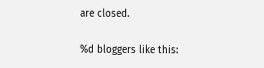are closed.

%d bloggers like this: